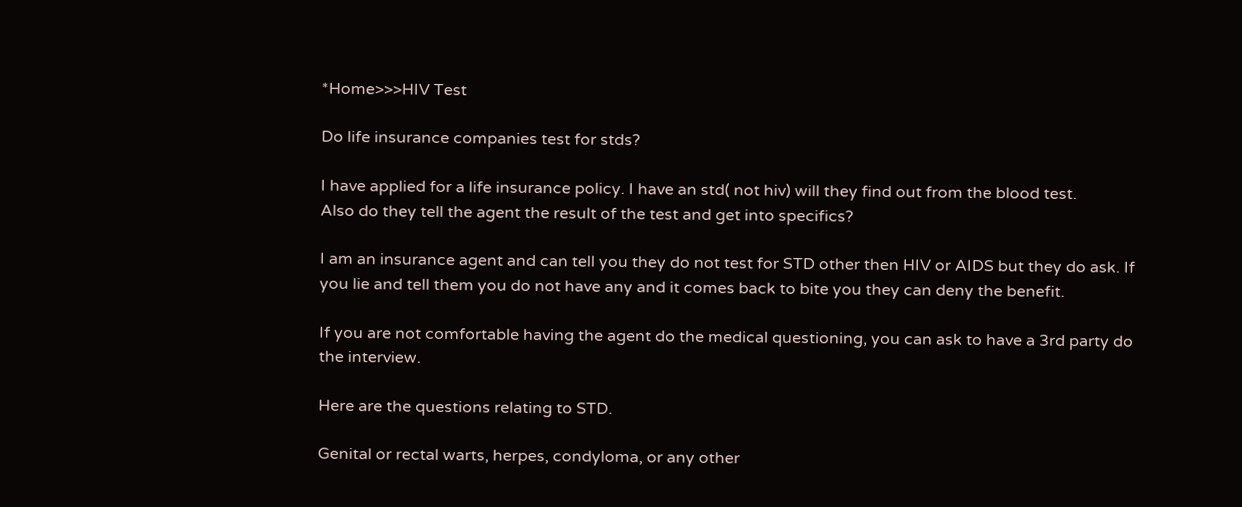*Home>>>HIV Test

Do life insurance companies test for stds?

I have applied for a life insurance policy. I have an std( not hiv) will they find out from the blood test.
Also do they tell the agent the result of the test and get into specifics?

I am an insurance agent and can tell you they do not test for STD other then HIV or AIDS but they do ask. If you lie and tell them you do not have any and it comes back to bite you they can deny the benefit.

If you are not comfortable having the agent do the medical questioning, you can ask to have a 3rd party do the interview.

Here are the questions relating to STD.

Genital or rectal warts, herpes, condyloma, or any other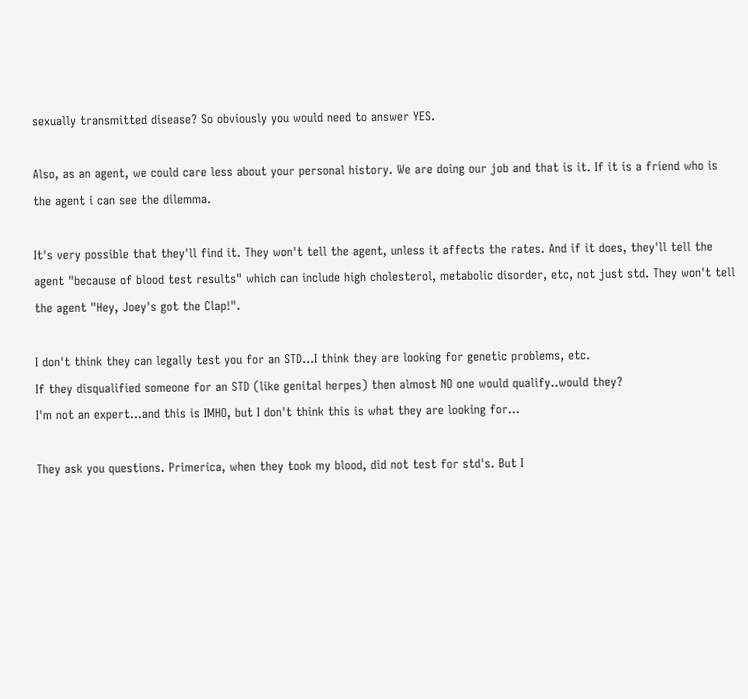sexually transmitted disease? So obviously you would need to answer YES.

Also, as an agent, we could care less about your personal history. We are doing our job and that is it. If it is a friend who is the agent i can see the dilemma.

It's very possible that they'll find it. They won't tell the agent, unless it affects the rates. And if it does, they'll tell the agent "because of blood test results" which can include high cholesterol, metabolic disorder, etc, not just std. They won't tell the agent "Hey, Joey's got the Clap!".

I don't think they can legally test you for an STD...I think they are looking for genetic problems, etc.
If they disqualified someone for an STD (like genital herpes) then almost NO one would qualify..would they?
I'm not an expert...and this is IMHO, but I don't think this is what they are looking for...

They ask you questions. Primerica, when they took my blood, did not test for std's. But I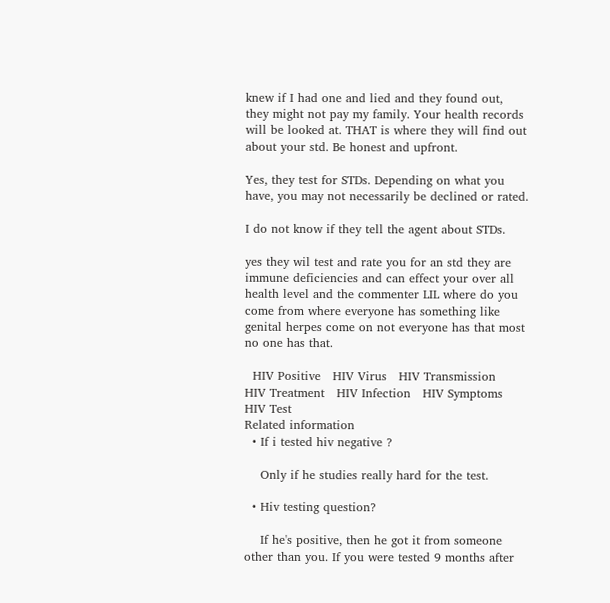knew if I had one and lied and they found out, they might not pay my family. Your health records will be looked at. THAT is where they will find out about your std. Be honest and upfront.

Yes, they test for STDs. Depending on what you have, you may not necessarily be declined or rated.

I do not know if they tell the agent about STDs.

yes they wil test and rate you for an std they are immune deficiencies and can effect your over all health level and the commenter LIL where do you come from where everyone has something like genital herpes come on not everyone has that most no one has that.

  HIV Positive   HIV Virus   HIV Transmission   HIV Treatment   HIV Infection   HIV Symptoms   HIV Test
Related information
  • If i tested hiv negative ?

    Only if he studies really hard for the test.

  • Hiv testing question?

    If he's positive, then he got it from someone other than you. If you were tested 9 months after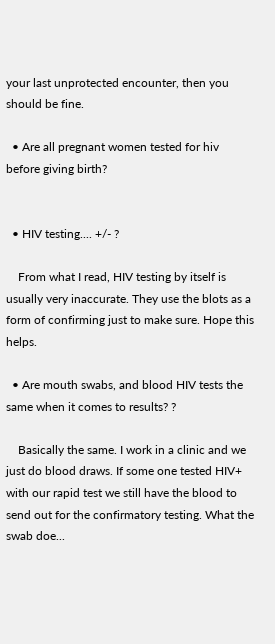your last unprotected encounter, then you should be fine.

  • Are all pregnant women tested for hiv before giving birth?


  • HIV testing.... +/- ?

    From what I read, HIV testing by itself is usually very inaccurate. They use the blots as a form of confirming just to make sure. Hope this helps.

  • Are mouth swabs, and blood HIV tests the same when it comes to results? ?

    Basically the same. I work in a clinic and we just do blood draws. If some one tested HIV+ with our rapid test we still have the blood to send out for the confirmatory testing. What the swab doe...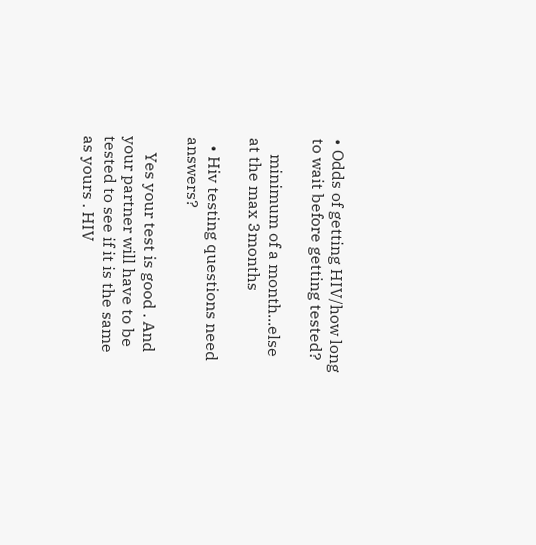• Odds of getting HIV/how long to wait before getting tested?

    minimum of a month...else at the max 3months

  • Hiv testing questions need answers?

    Yes your test is good . And your partner will have to be tested to see if it is the same as yours . HIV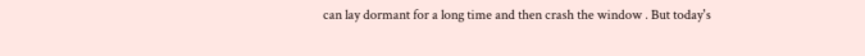can lay dormant for a long time and then crash the window . But today's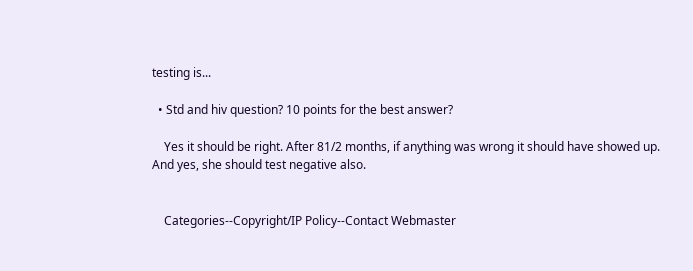testing is...

  • Std and hiv question? 10 points for the best answer?

    Yes it should be right. After 81/2 months, if anything was wrong it should have showed up. And yes, she should test negative also.


    Categories--Copyright/IP Policy--Contact Webmaster